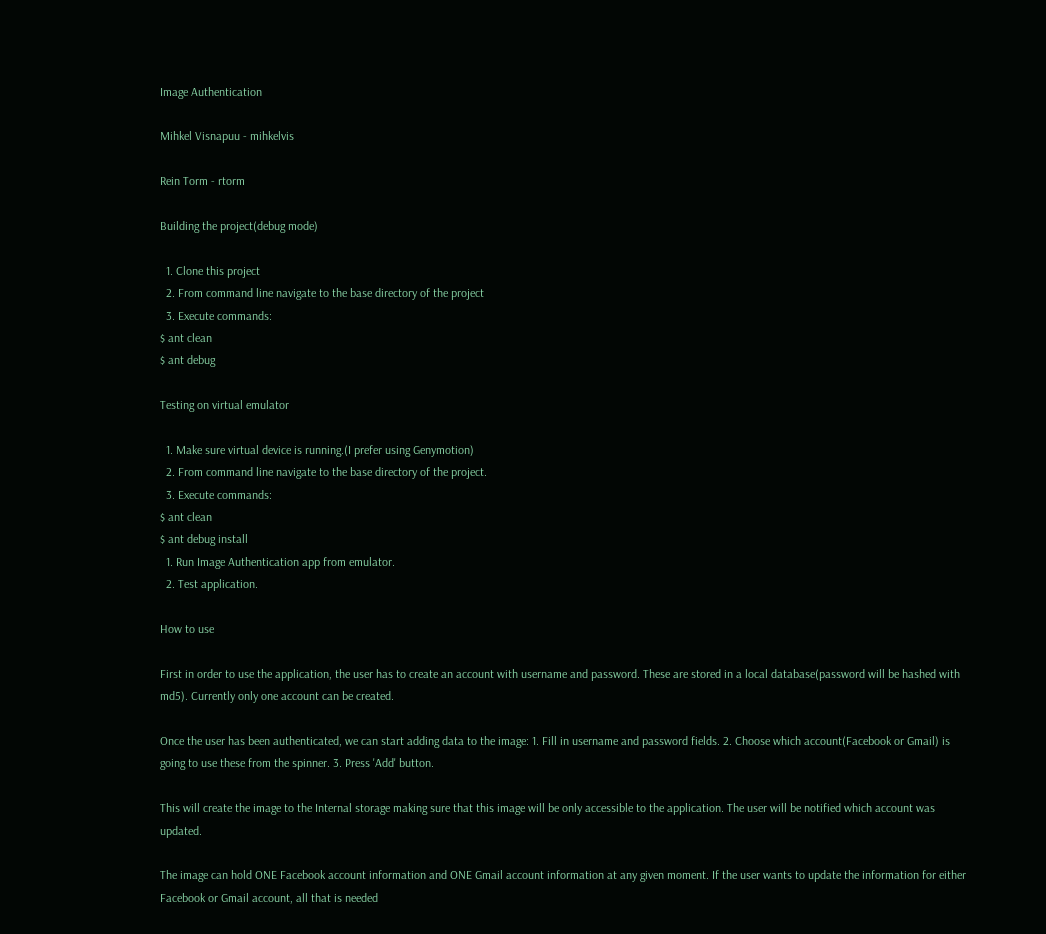Image Authentication

Mihkel Visnapuu - mihkelvis

Rein Torm - rtorm

Building the project(debug mode)

  1. Clone this project
  2. From command line navigate to the base directory of the project
  3. Execute commands:
$ ant clean
$ ant debug

Testing on virtual emulator

  1. Make sure virtual device is running.(I prefer using Genymotion)
  2. From command line navigate to the base directory of the project.
  3. Execute commands:
$ ant clean
$ ant debug install
  1. Run Image Authentication app from emulator.
  2. Test application.

How to use

First in order to use the application, the user has to create an account with username and password. These are stored in a local database(password will be hashed with md5). Currently only one account can be created.

Once the user has been authenticated, we can start adding data to the image: 1. Fill in username and password fields. 2. Choose which account(Facebook or Gmail) is going to use these from the spinner. 3. Press 'Add' button.

This will create the image to the Internal storage making sure that this image will be only accessible to the application. The user will be notified which account was updated.

The image can hold ONE Facebook account information and ONE Gmail account information at any given moment. If the user wants to update the information for either Facebook or Gmail account, all that is needed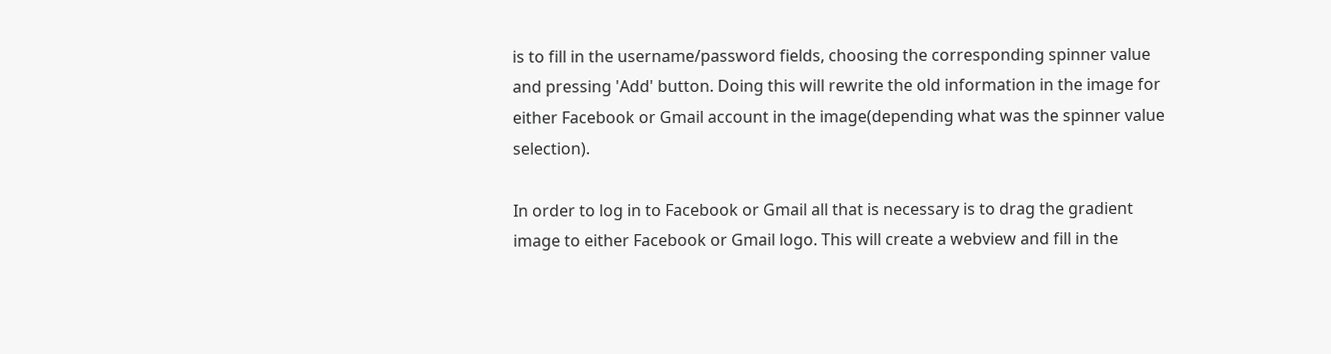is to fill in the username/password fields, choosing the corresponding spinner value and pressing 'Add' button. Doing this will rewrite the old information in the image for either Facebook or Gmail account in the image(depending what was the spinner value selection).

In order to log in to Facebook or Gmail all that is necessary is to drag the gradient image to either Facebook or Gmail logo. This will create a webview and fill in the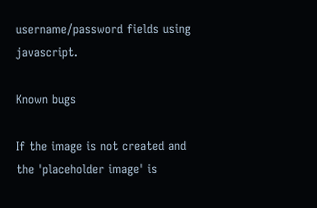username/password fields using javascript.

Known bugs

If the image is not created and the 'placeholder image' is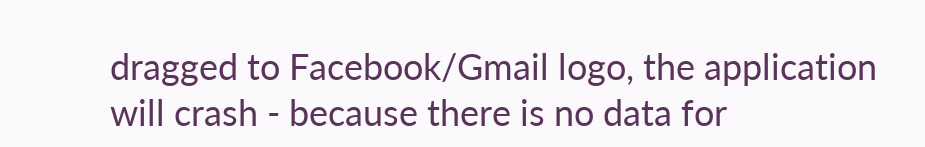dragged to Facebook/Gmail logo, the application will crash - because there is no data for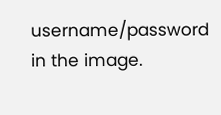username/password in the image.